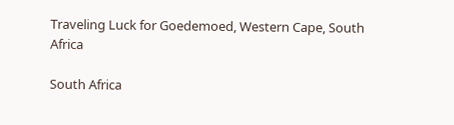Traveling Luck for Goedemoed, Western Cape, South Africa

South Africa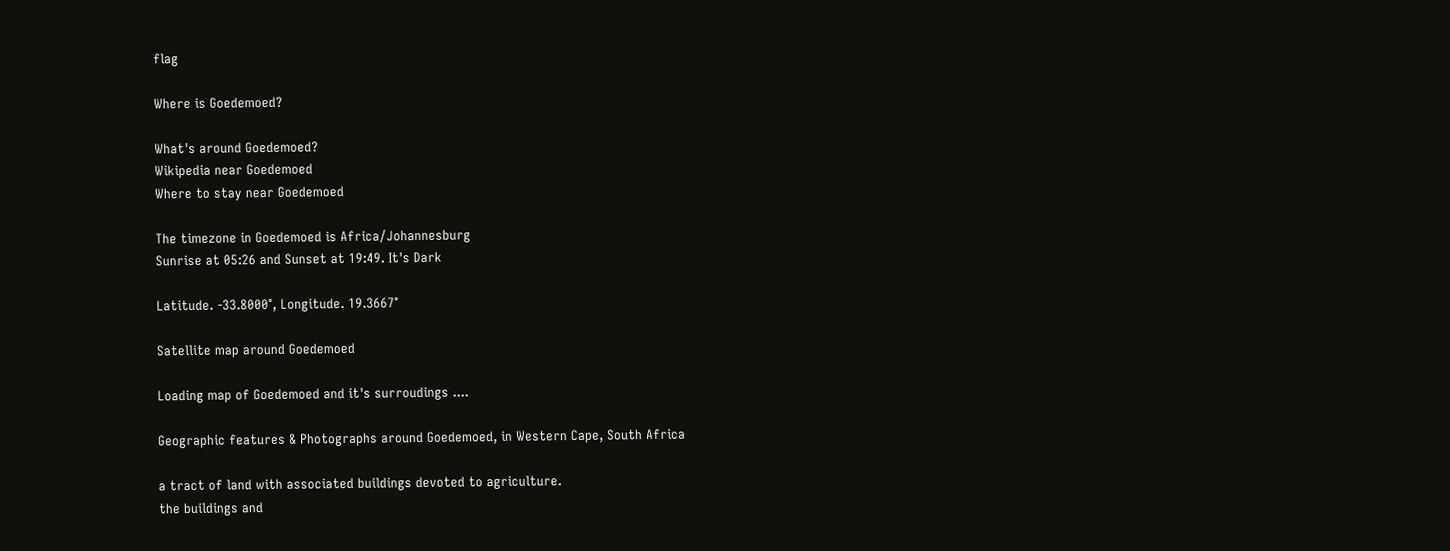flag

Where is Goedemoed?

What's around Goedemoed?
Wikipedia near Goedemoed
Where to stay near Goedemoed

The timezone in Goedemoed is Africa/Johannesburg
Sunrise at 05:26 and Sunset at 19:49. It's Dark

Latitude. -33.8000°, Longitude. 19.3667°

Satellite map around Goedemoed

Loading map of Goedemoed and it's surroudings ....

Geographic features & Photographs around Goedemoed, in Western Cape, South Africa

a tract of land with associated buildings devoted to agriculture.
the buildings and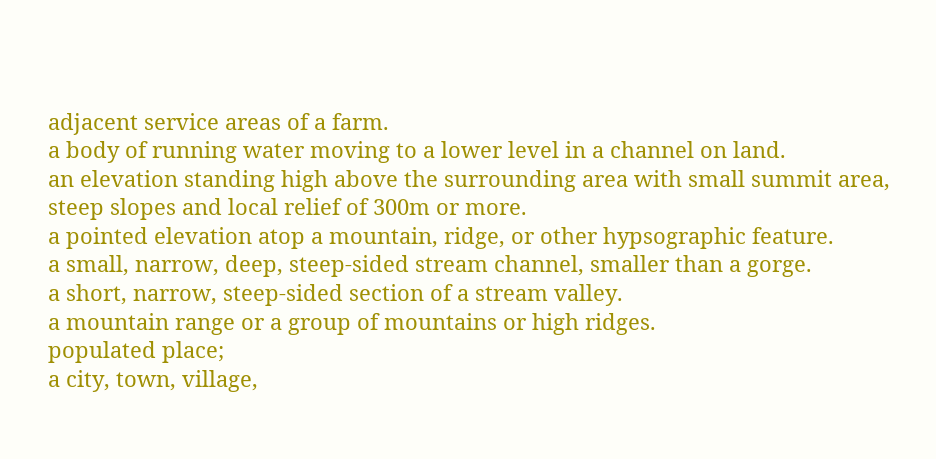adjacent service areas of a farm.
a body of running water moving to a lower level in a channel on land.
an elevation standing high above the surrounding area with small summit area, steep slopes and local relief of 300m or more.
a pointed elevation atop a mountain, ridge, or other hypsographic feature.
a small, narrow, deep, steep-sided stream channel, smaller than a gorge.
a short, narrow, steep-sided section of a stream valley.
a mountain range or a group of mountains or high ridges.
populated place;
a city, town, village,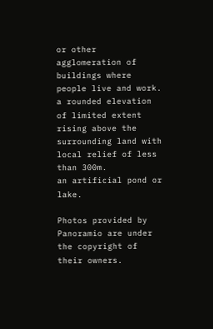or other agglomeration of buildings where people live and work.
a rounded elevation of limited extent rising above the surrounding land with local relief of less than 300m.
an artificial pond or lake.

Photos provided by Panoramio are under the copyright of their owners.